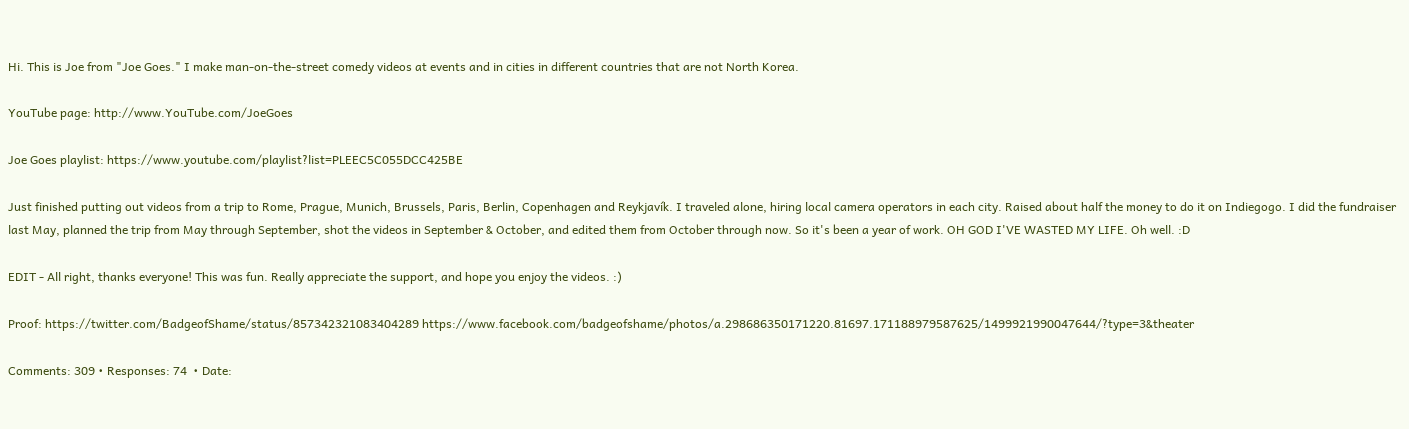Hi. This is Joe from "Joe Goes." I make man-on-the-street comedy videos at events and in cities in different countries that are not North Korea.

YouTube page: http://www.YouTube.com/JoeGoes

Joe Goes playlist: https://www.youtube.com/playlist?list=PLEEC5C055DCC425BE

Just finished putting out videos from a trip to Rome, Prague, Munich, Brussels, Paris, Berlin, Copenhagen and Reykjavík. I traveled alone, hiring local camera operators in each city. Raised about half the money to do it on Indiegogo. I did the fundraiser last May, planned the trip from May through September, shot the videos in September & October, and edited them from October through now. So it's been a year of work. OH GOD I'VE WASTED MY LIFE. Oh well. :D

EDIT - All right, thanks everyone! This was fun. Really appreciate the support, and hope you enjoy the videos. :)

Proof: https://twitter.com/BadgeofShame/status/857342321083404289 https://www.facebook.com/badgeofshame/photos/a.298686350171220.81697.171188979587625/1499921990047644/?type=3&theater

Comments: 309 • Responses: 74  • Date: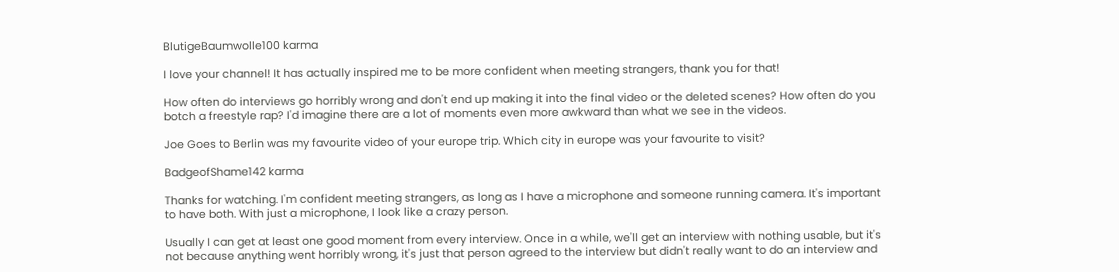BlutigeBaumwolle100 karma

I love your channel! It has actually inspired me to be more confident when meeting strangers, thank you for that!

How often do interviews go horribly wrong and don't end up making it into the final video or the deleted scenes? How often do you botch a freestyle rap? I'd imagine there are a lot of moments even more awkward than what we see in the videos.

Joe Goes to Berlin was my favourite video of your europe trip. Which city in europe was your favourite to visit?

BadgeofShame142 karma

Thanks for watching. I'm confident meeting strangers, as long as I have a microphone and someone running camera. It's important to have both. With just a microphone, I look like a crazy person.

Usually I can get at least one good moment from every interview. Once in a while, we'll get an interview with nothing usable, but it's not because anything went horribly wrong, it's just that person agreed to the interview but didn't really want to do an interview and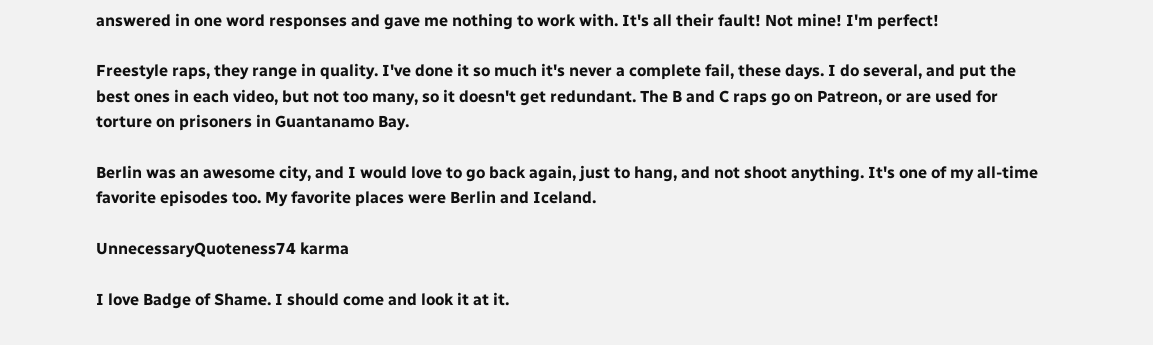answered in one word responses and gave me nothing to work with. It's all their fault! Not mine! I'm perfect!

Freestyle raps, they range in quality. I've done it so much it's never a complete fail, these days. I do several, and put the best ones in each video, but not too many, so it doesn't get redundant. The B and C raps go on Patreon, or are used for torture on prisoners in Guantanamo Bay.

Berlin was an awesome city, and I would love to go back again, just to hang, and not shoot anything. It's one of my all-time favorite episodes too. My favorite places were Berlin and Iceland.

UnnecessaryQuoteness74 karma

I love Badge of Shame. I should come and look it at it.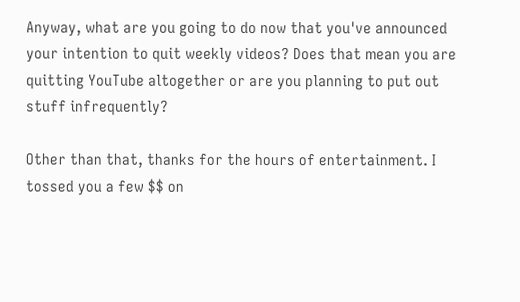Anyway, what are you going to do now that you've announced your intention to quit weekly videos? Does that mean you are quitting YouTube altogether or are you planning to put out stuff infrequently?

Other than that, thanks for the hours of entertainment. I tossed you a few $$ on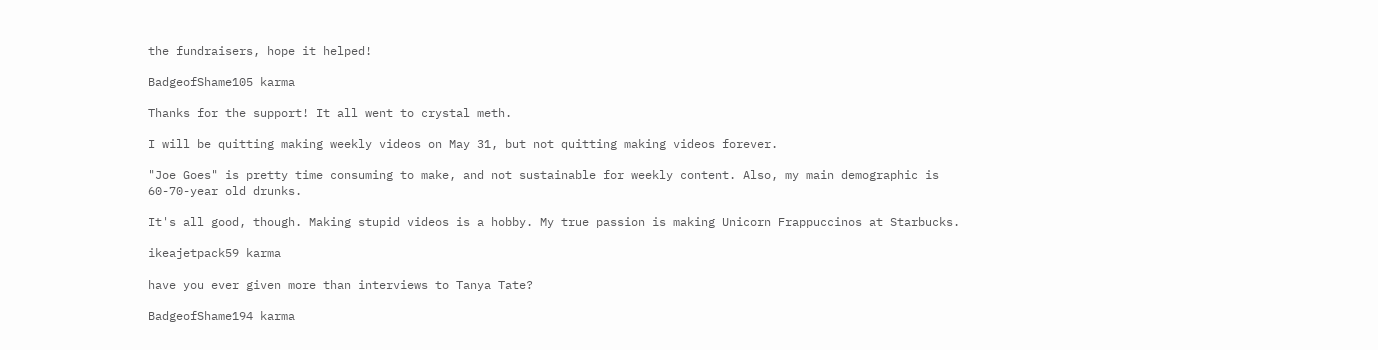the fundraisers, hope it helped!

BadgeofShame105 karma

Thanks for the support! It all went to crystal meth.

I will be quitting making weekly videos on May 31, but not quitting making videos forever.

"Joe Goes" is pretty time consuming to make, and not sustainable for weekly content. Also, my main demographic is 60-70-year old drunks.

It's all good, though. Making stupid videos is a hobby. My true passion is making Unicorn Frappuccinos at Starbucks.

ikeajetpack59 karma

have you ever given more than interviews to Tanya Tate?

BadgeofShame194 karma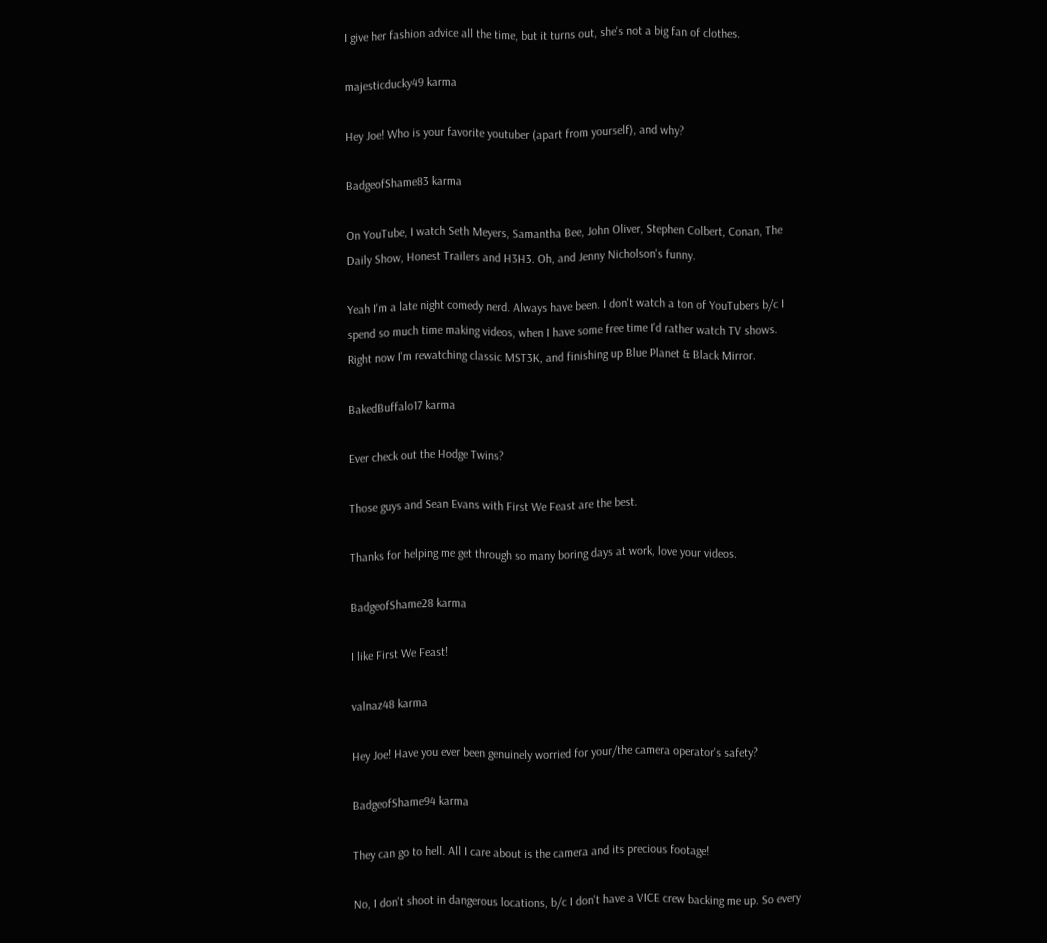I give her fashion advice all the time, but it turns out, she's not a big fan of clothes.

majesticducky49 karma

Hey Joe! Who is your favorite youtuber (apart from yourself), and why?

BadgeofShame83 karma

On YouTube, I watch Seth Meyers, Samantha Bee, John Oliver, Stephen Colbert, Conan, The Daily Show, Honest Trailers and H3H3. Oh, and Jenny Nicholson's funny.

Yeah I'm a late night comedy nerd. Always have been. I don't watch a ton of YouTubers b/c I spend so much time making videos, when I have some free time I'd rather watch TV shows. Right now I'm rewatching classic MST3K, and finishing up Blue Planet & Black Mirror.

BakedBuffalo17 karma

Ever check out the Hodge Twins?

Those guys and Sean Evans with First We Feast are the best.

Thanks for helping me get through so many boring days at work, love your videos.

BadgeofShame28 karma

I like First We Feast!

valnaz48 karma

Hey Joe! Have you ever been genuinely worried for your/the camera operator's safety?

BadgeofShame94 karma

They can go to hell. All I care about is the camera and its precious footage!

No, I don't shoot in dangerous locations, b/c I don't have a VICE crew backing me up. So every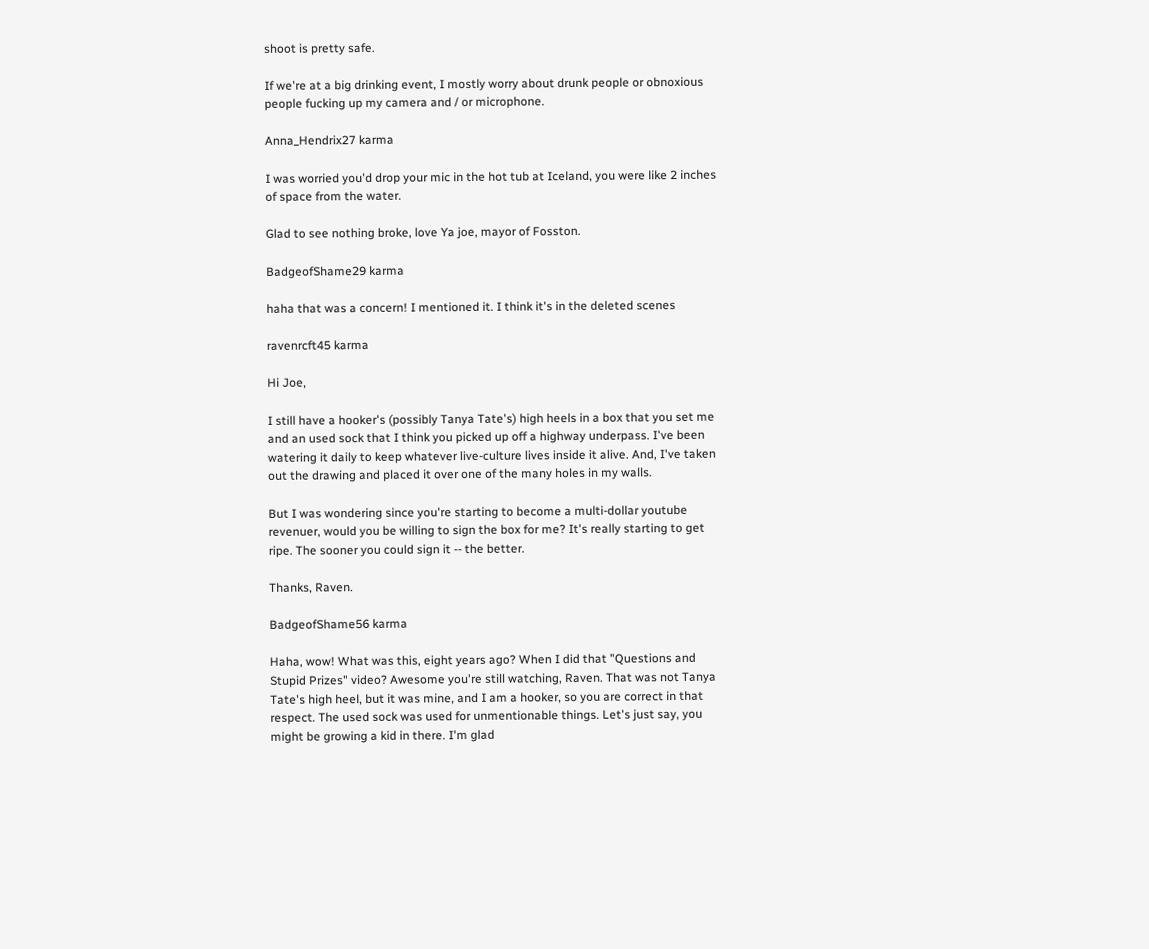shoot is pretty safe.

If we're at a big drinking event, I mostly worry about drunk people or obnoxious people fucking up my camera and / or microphone.

Anna_Hendrix27 karma

I was worried you'd drop your mic in the hot tub at Iceland, you were like 2 inches of space from the water.

Glad to see nothing broke, love Ya joe, mayor of Fosston.

BadgeofShame29 karma

haha that was a concern! I mentioned it. I think it's in the deleted scenes

ravenrcft45 karma

Hi Joe,

I still have a hooker's (possibly Tanya Tate's) high heels in a box that you set me and an used sock that I think you picked up off a highway underpass. I've been watering it daily to keep whatever live-culture lives inside it alive. And, I've taken out the drawing and placed it over one of the many holes in my walls.

But I was wondering since you're starting to become a multi-dollar youtube revenuer, would you be willing to sign the box for me? It's really starting to get ripe. The sooner you could sign it -- the better.

Thanks, Raven.

BadgeofShame56 karma

Haha, wow! What was this, eight years ago? When I did that "Questions and Stupid Prizes" video? Awesome you're still watching, Raven. That was not Tanya Tate's high heel, but it was mine, and I am a hooker, so you are correct in that respect. The used sock was used for unmentionable things. Let's just say, you might be growing a kid in there. I'm glad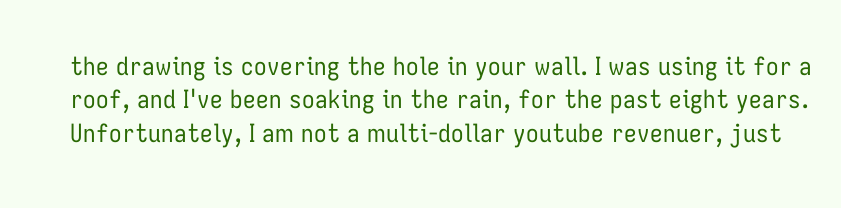the drawing is covering the hole in your wall. I was using it for a roof, and I've been soaking in the rain, for the past eight years. Unfortunately, I am not a multi-dollar youtube revenuer, just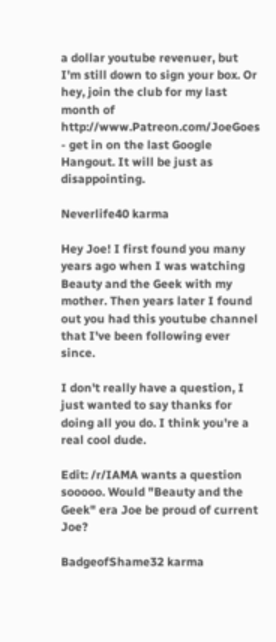a dollar youtube revenuer, but I'm still down to sign your box. Or hey, join the club for my last month of http://www.Patreon.com/JoeGoes - get in on the last Google Hangout. It will be just as disappointing.

Neverlife40 karma

Hey Joe! I first found you many years ago when I was watching Beauty and the Geek with my mother. Then years later I found out you had this youtube channel that I've been following ever since.

I don't really have a question, I just wanted to say thanks for doing all you do. I think you're a real cool dude.

Edit: /r/IAMA wants a question sooooo. Would "Beauty and the Geek" era Joe be proud of current Joe?

BadgeofShame32 karma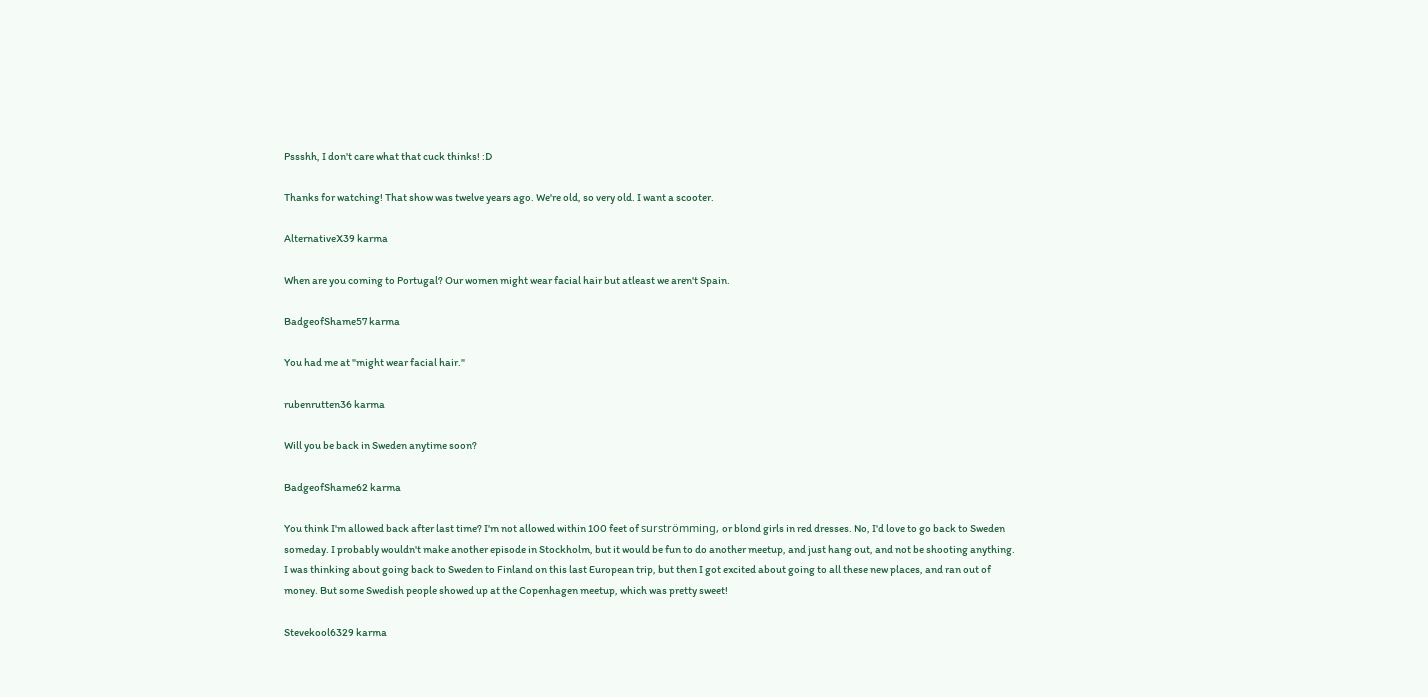Pssshh, I don't care what that cuck thinks! :D

Thanks for watching! That show was twelve years ago. We're old, so very old. I want a scooter.

AlternativeX39 karma

When are you coming to Portugal? Our women might wear facial hair but atleast we aren't Spain.

BadgeofShame57 karma

You had me at "might wear facial hair."

rubenrutten36 karma

Will you be back in Sweden anytime soon?

BadgeofShame62 karma

You think I'm allowed back after last time? I'm not allowed within 100 feet of surströmming, or blond girls in red dresses. No, I'd love to go back to Sweden someday. I probably wouldn't make another episode in Stockholm, but it would be fun to do another meetup, and just hang out, and not be shooting anything. I was thinking about going back to Sweden to Finland on this last European trip, but then I got excited about going to all these new places, and ran out of money. But some Swedish people showed up at the Copenhagen meetup, which was pretty sweet!

Stevekool6329 karma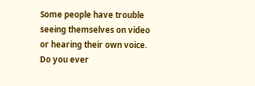Some people have trouble seeing themselves on video or hearing their own voice. Do you ever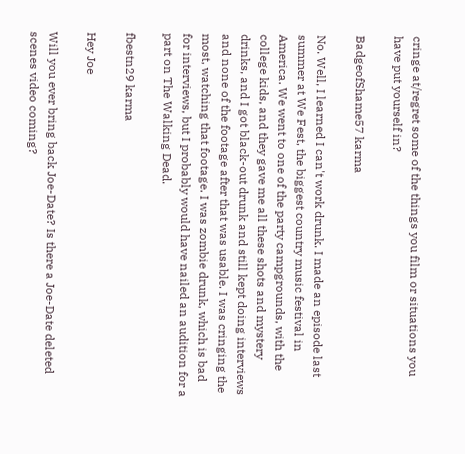cringe at/regret some of the things you film or situations you have put yourself in?

BadgeofShame57 karma

No. Well, I learned I can't work drunk. I made an episode last summer at We Fest, the biggest country music festival in America. We went to one of the party campgrounds, with the college kids, and they gave me all these shots and mystery drinks, and I got black-out drunk and still kept doing interviews and none of the footage after that was usable. I was cringing the most, watching that footage. I was zombie drunk, which is bad for interviews, but I probably would have nailed an audition for a part on The Walking Dead.

fbestn29 karma

Hey Joe

Will you ever bring back Joe-Date? Is there a Joe-Date deleted scenes video coming?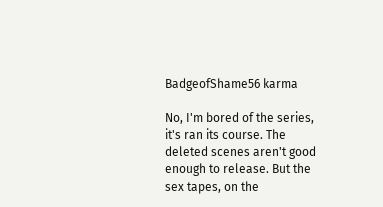BadgeofShame56 karma

No, I'm bored of the series, it's ran its course. The deleted scenes aren't good enough to release. But the sex tapes, on the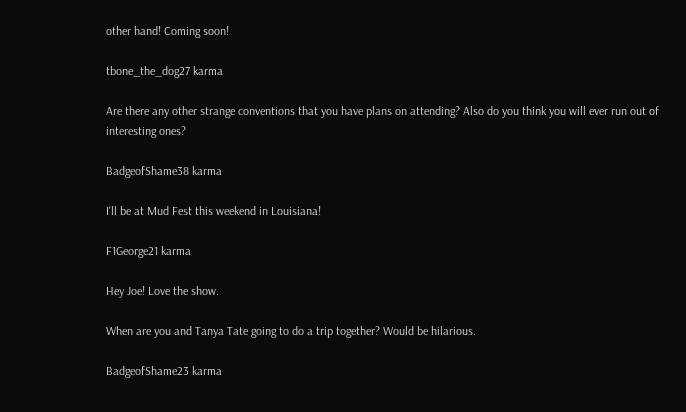other hand! Coming soon!

tbone_the_dog27 karma

Are there any other strange conventions that you have plans on attending? Also do you think you will ever run out of interesting ones?

BadgeofShame38 karma

I'll be at Mud Fest this weekend in Louisiana!

F1George21 karma

Hey Joe! Love the show.

When are you and Tanya Tate going to do a trip together? Would be hilarious.

BadgeofShame23 karma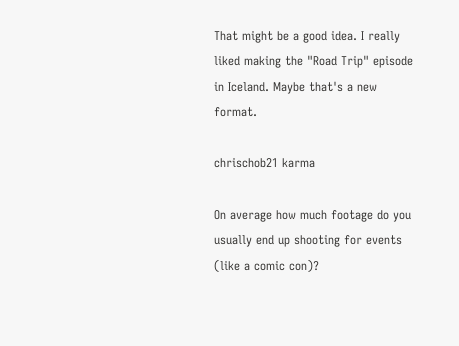That might be a good idea. I really liked making the "Road Trip" episode in Iceland. Maybe that's a new format.

chrischob21 karma

On average how much footage do you usually end up shooting for events (like a comic con)?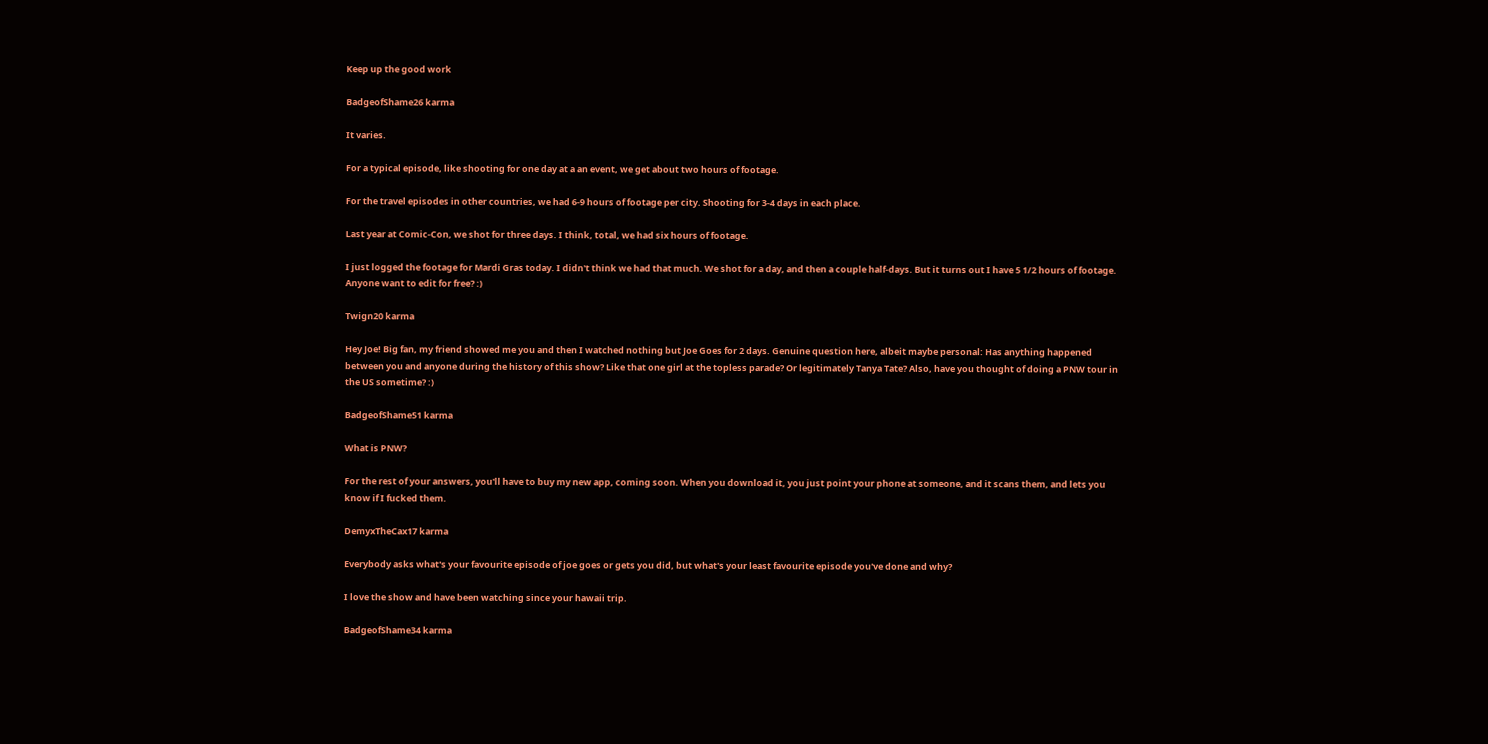Keep up the good work

BadgeofShame26 karma

It varies.

For a typical episode, like shooting for one day at a an event, we get about two hours of footage.

For the travel episodes in other countries, we had 6-9 hours of footage per city. Shooting for 3-4 days in each place.

Last year at Comic-Con, we shot for three days. I think, total, we had six hours of footage.

I just logged the footage for Mardi Gras today. I didn't think we had that much. We shot for a day, and then a couple half-days. But it turns out I have 5 1/2 hours of footage. Anyone want to edit for free? :)

Twign20 karma

Hey Joe! Big fan, my friend showed me you and then I watched nothing but Joe Goes for 2 days. Genuine question here, albeit maybe personal: Has anything happened between you and anyone during the history of this show? Like that one girl at the topless parade? Or legitimately Tanya Tate? Also, have you thought of doing a PNW tour in the US sometime? :)

BadgeofShame51 karma

What is PNW?

For the rest of your answers, you'll have to buy my new app, coming soon. When you download it, you just point your phone at someone, and it scans them, and lets you know if I fucked them.

DemyxTheCax17 karma

Everybody asks what's your favourite episode of joe goes or gets you did, but what's your least favourite episode you've done and why?

I love the show and have been watching since your hawaii trip.

BadgeofShame34 karma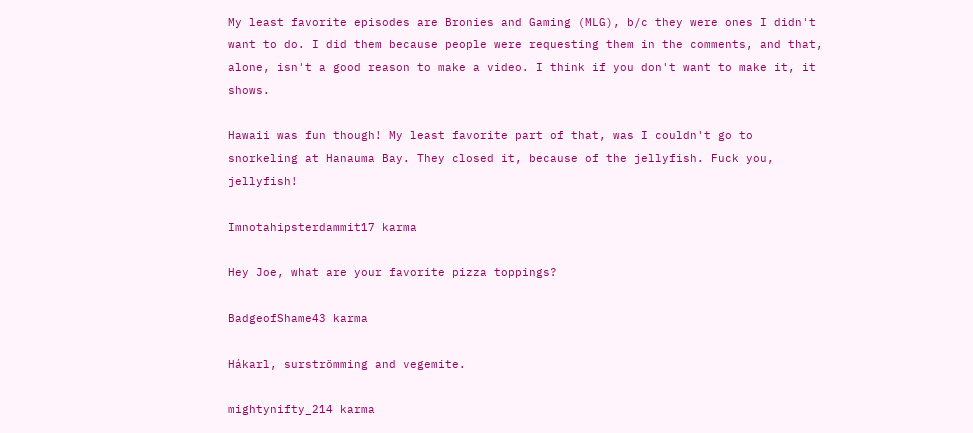My least favorite episodes are Bronies and Gaming (MLG), b/c they were ones I didn't want to do. I did them because people were requesting them in the comments, and that, alone, isn't a good reason to make a video. I think if you don't want to make it, it shows.

Hawaii was fun though! My least favorite part of that, was I couldn't go to snorkeling at Hanauma Bay. They closed it, because of the jellyfish. Fuck you, jellyfish!

Imnotahipsterdammit17 karma

Hey Joe, what are your favorite pizza toppings?

BadgeofShame43 karma

Hákarl, surströmming and vegemite.

mightynifty_214 karma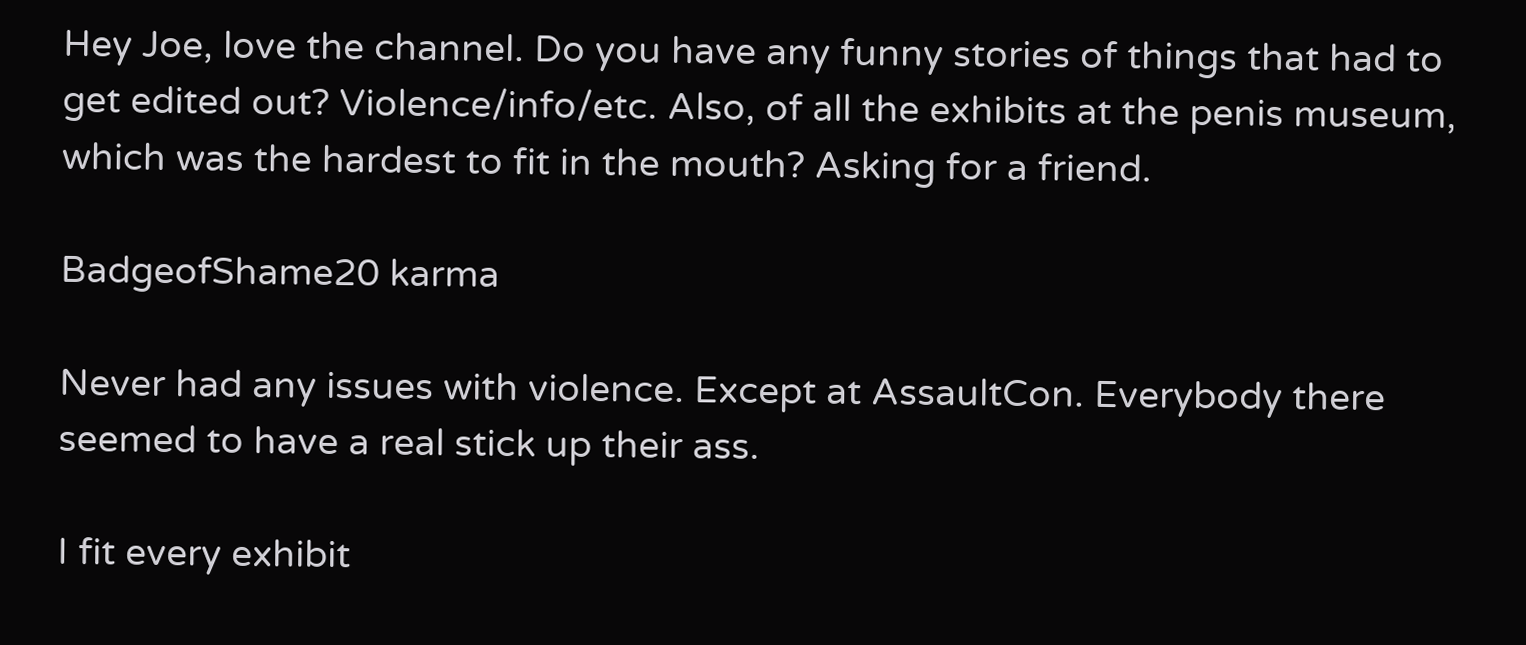Hey Joe, love the channel. Do you have any funny stories of things that had to get edited out? Violence/info/etc. Also, of all the exhibits at the penis museum, which was the hardest to fit in the mouth? Asking for a friend.

BadgeofShame20 karma

Never had any issues with violence. Except at AssaultCon. Everybody there seemed to have a real stick up their ass.

I fit every exhibit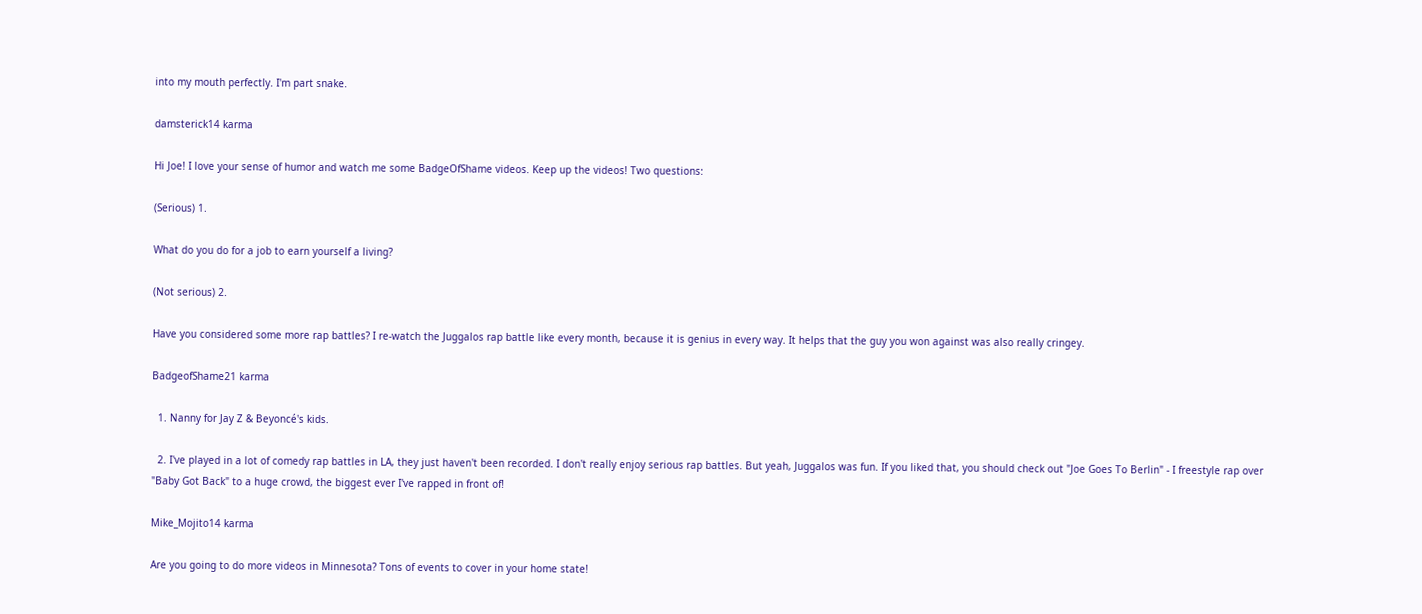into my mouth perfectly. I'm part snake.

damsterick14 karma

Hi Joe! I love your sense of humor and watch me some BadgeOfShame videos. Keep up the videos! Two questions:

(Serious) 1.

What do you do for a job to earn yourself a living?

(Not serious) 2.

Have you considered some more rap battles? I re-watch the Juggalos rap battle like every month, because it is genius in every way. It helps that the guy you won against was also really cringey.

BadgeofShame21 karma

  1. Nanny for Jay Z & Beyoncé's kids.

  2. I've played in a lot of comedy rap battles in LA, they just haven't been recorded. I don't really enjoy serious rap battles. But yeah, Juggalos was fun. If you liked that, you should check out "Joe Goes To Berlin" - I freestyle rap over "Baby Got Back" to a huge crowd, the biggest ever I've rapped in front of!

Mike_Mojito14 karma

Are you going to do more videos in Minnesota? Tons of events to cover in your home state!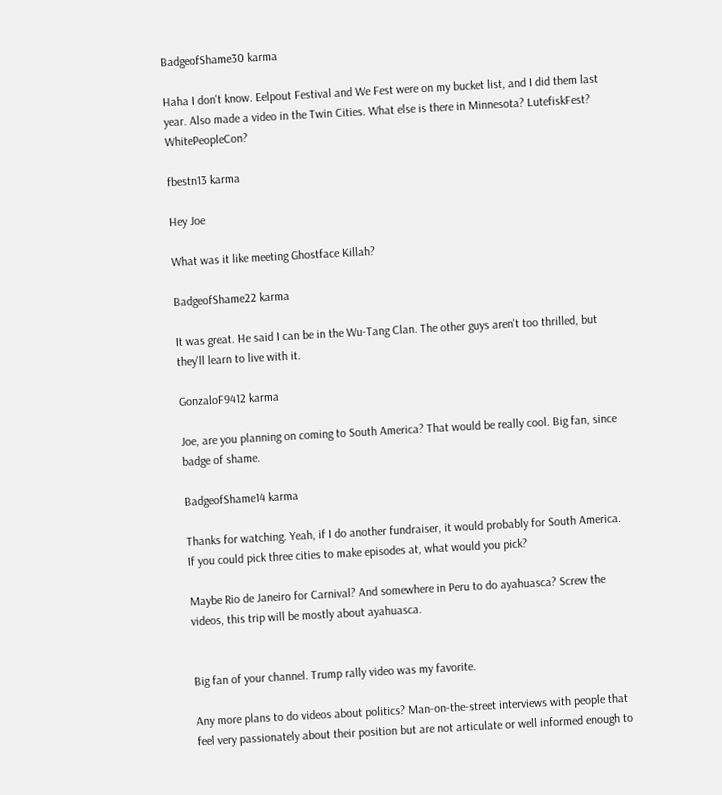BadgeofShame30 karma

Haha I don't know. Eelpout Festival and We Fest were on my bucket list, and I did them last year. Also made a video in the Twin Cities. What else is there in Minnesota? LutefiskFest? WhitePeopleCon?

fbestn13 karma

Hey Joe

What was it like meeting Ghostface Killah?

BadgeofShame22 karma

It was great. He said I can be in the Wu-Tang Clan. The other guys aren't too thrilled, but they'll learn to live with it.

GonzaloF9412 karma

Joe, are you planning on coming to South America? That would be really cool. Big fan, since badge of shame.

BadgeofShame14 karma

Thanks for watching. Yeah, if I do another fundraiser, it would probably for South America. If you could pick three cities to make episodes at, what would you pick?

Maybe Rio de Janeiro for Carnival? And somewhere in Peru to do ayahuasca? Screw the videos, this trip will be mostly about ayahuasca.


Big fan of your channel. Trump rally video was my favorite.

Any more plans to do videos about politics? Man-on-the-street interviews with people that feel very passionately about their position but are not articulate or well informed enough to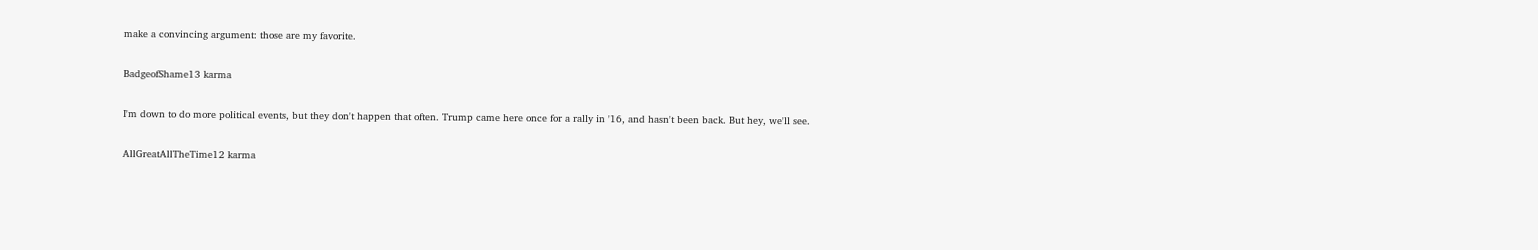make a convincing argument: those are my favorite.

BadgeofShame13 karma

I'm down to do more political events, but they don't happen that often. Trump came here once for a rally in '16, and hasn't been back. But hey, we'll see.

AllGreatAllTheTime12 karma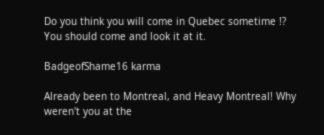Do you think you will come in Quebec sometime !? You should come and look it at it.

BadgeofShame16 karma

Already been to Montreal, and Heavy Montreal! Why weren't you at the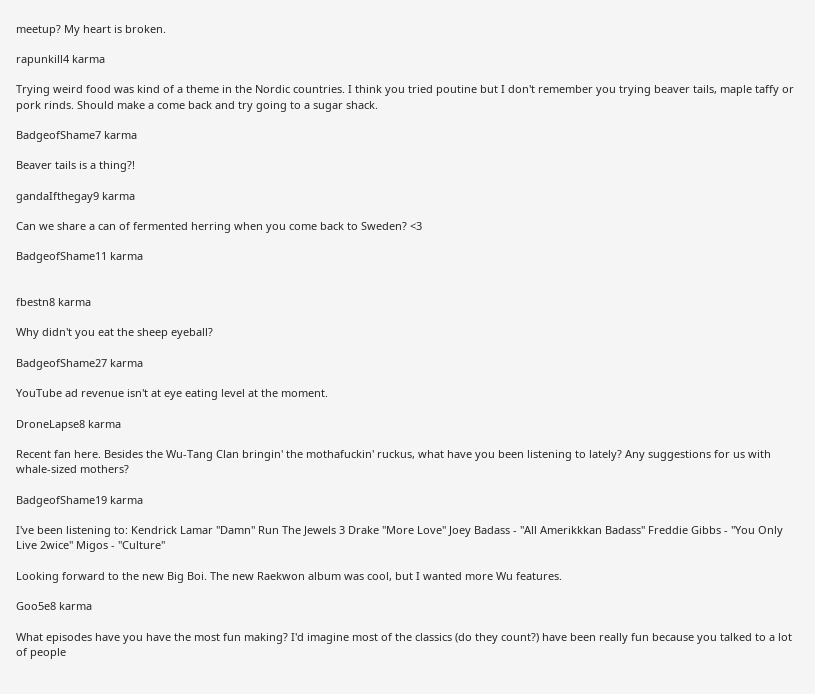meetup? My heart is broken.

rapunkill4 karma

Trying weird food was kind of a theme in the Nordic countries. I think you tried poutine but I don't remember you trying beaver tails, maple taffy or pork rinds. Should make a come back and try going to a sugar shack.

BadgeofShame7 karma

Beaver tails is a thing?!

gandaIfthegay9 karma

Can we share a can of fermented herring when you come back to Sweden? <3

BadgeofShame11 karma


fbestn8 karma

Why didn't you eat the sheep eyeball?

BadgeofShame27 karma

YouTube ad revenue isn't at eye eating level at the moment.

DroneLapse8 karma

Recent fan here. Besides the Wu-Tang Clan bringin' the mothafuckin' ruckus, what have you been listening to lately? Any suggestions for us with whale-sized mothers?

BadgeofShame19 karma

I've been listening to: Kendrick Lamar "Damn" Run The Jewels 3 Drake "More Love" Joey Badass - "All Amerikkkan Badass" Freddie Gibbs - "You Only Live 2wice" Migos - "Culture"

Looking forward to the new Big Boi. The new Raekwon album was cool, but I wanted more Wu features.

Goo5e8 karma

What episodes have you have the most fun making? I'd imagine most of the classics (do they count?) have been really fun because you talked to a lot of people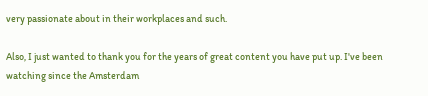very passionate about in their workplaces and such.

Also, I just wanted to thank you for the years of great content you have put up. I've been watching since the Amsterdam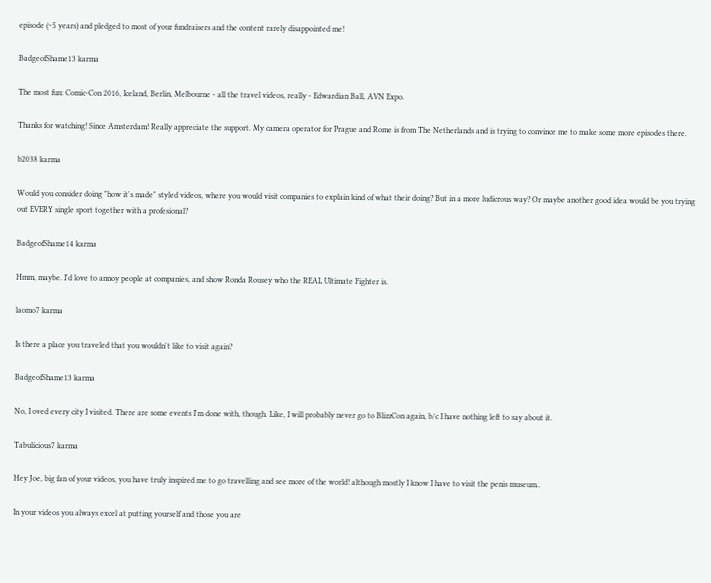episode (~5 years) and pledged to most of your fundraisers and the content rarely disappointed me!

BadgeofShame13 karma

The most fun: Comic-Con 2016, Iceland, Berlin, Melbourne - all the travel videos, really - Edwardian Ball, AVN Expo.

Thanks for watching! Since Amsterdam! Really appreciate the support. My camera operator for Prague and Rome is from The Netherlands and is trying to convince me to make some more episodes there.

b2038 karma

Would you consider doing "how it's made" styled videos, where you would visit companies to explain kind of what their doing? But in a more ludicrous way? Or maybe another good idea would be you trying out EVERY single sport together with a profesional?

BadgeofShame14 karma

Hmm, maybe. I'd love to annoy people at companies, and show Ronda Rousey who the REAL Ultimate Fighter is.

laomo7 karma

Is there a place you traveled that you wouldn't like to visit again?

BadgeofShame13 karma

No, I oved every city I visited. There are some events I'm done with, though. Like, I will probably never go to BlizzCon again, b/c I have nothing left to say about it.

Tabulicious7 karma

Hey Joe, big fan of your videos, you have truly inspired me to go travelling and see more of the world! although mostly I know I have to visit the penis museum..

In your videos you always excel at putting yourself and those you are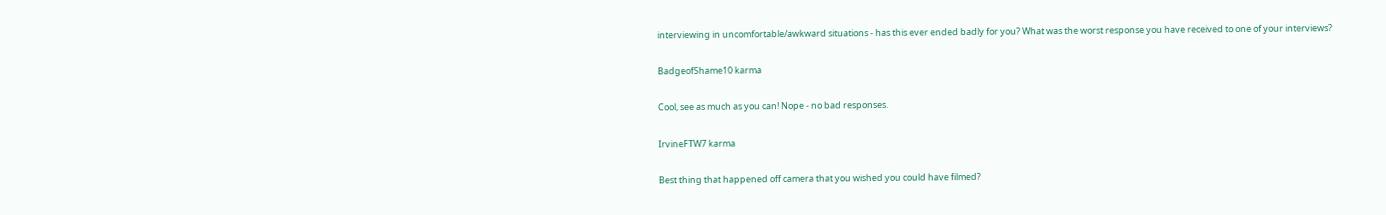interviewing in uncomfortable/awkward situations - has this ever ended badly for you? What was the worst response you have received to one of your interviews?

BadgeofShame10 karma

Cool, see as much as you can! Nope - no bad responses.

IrvineFTW7 karma

Best thing that happened off camera that you wished you could have filmed?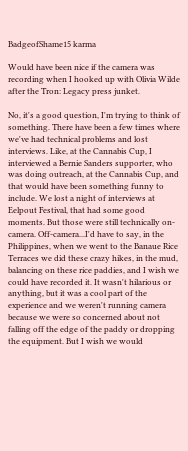BadgeofShame15 karma

Would have been nice if the camera was recording when I hooked up with Olivia Wilde after the Tron: Legacy press junket.

No, it's a good question, I'm trying to think of something. There have been a few times where we've had technical problems and lost interviews. Like, at the Cannabis Cup, I interviewed a Bernie Sanders supporter, who was doing outreach, at the Cannabis Cup, and that would have been something funny to include. We lost a night of interviews at Eelpout Festival, that had some good moments. But those were still technically on-camera. Off-camera...I'd have to say, in the Philippines, when we went to the Banaue Rice Terraces we did these crazy hikes, in the mud, balancing on these rice paddies, and I wish we could have recorded it. It wasn't hilarious or anything, but it was a cool part of the experience and we weren't running camera because we were so concerned about not falling off the edge of the paddy or dropping the equipment. But I wish we would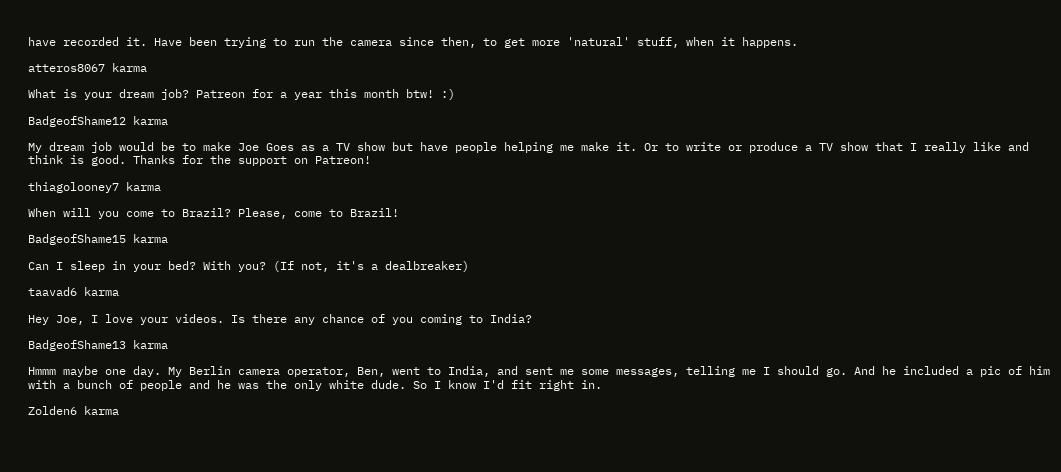have recorded it. Have been trying to run the camera since then, to get more 'natural' stuff, when it happens.

atteros8067 karma

What is your dream job? Patreon for a year this month btw! :)

BadgeofShame12 karma

My dream job would be to make Joe Goes as a TV show but have people helping me make it. Or to write or produce a TV show that I really like and think is good. Thanks for the support on Patreon!

thiagolooney7 karma

When will you come to Brazil? Please, come to Brazil!

BadgeofShame15 karma

Can I sleep in your bed? With you? (If not, it's a dealbreaker)

taavad6 karma

Hey Joe, I love your videos. Is there any chance of you coming to India?

BadgeofShame13 karma

Hmmm maybe one day. My Berlin camera operator, Ben, went to India, and sent me some messages, telling me I should go. And he included a pic of him with a bunch of people and he was the only white dude. So I know I'd fit right in.

Zolden6 karma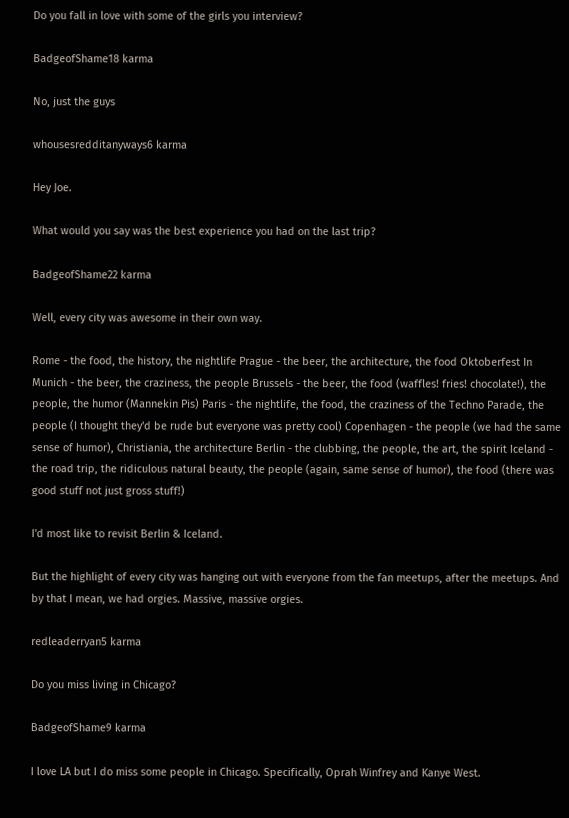Do you fall in love with some of the girls you interview?

BadgeofShame18 karma

No, just the guys

whousesredditanyways6 karma

Hey Joe.

What would you say was the best experience you had on the last trip?

BadgeofShame22 karma

Well, every city was awesome in their own way.

Rome - the food, the history, the nightlife Prague - the beer, the architecture, the food Oktoberfest In Munich - the beer, the craziness, the people Brussels - the beer, the food (waffles! fries! chocolate!), the people, the humor (Mannekin Pis) Paris - the nightlife, the food, the craziness of the Techno Parade, the people (I thought they'd be rude but everyone was pretty cool) Copenhagen - the people (we had the same sense of humor), Christiania, the architecture Berlin - the clubbing, the people, the art, the spirit Iceland - the road trip, the ridiculous natural beauty, the people (again, same sense of humor), the food (there was good stuff not just gross stuff!)

I'd most like to revisit Berlin & Iceland.

But the highlight of every city was hanging out with everyone from the fan meetups, after the meetups. And by that I mean, we had orgies. Massive, massive orgies.

redleaderryan5 karma

Do you miss living in Chicago?

BadgeofShame9 karma

I love LA but I do miss some people in Chicago. Specifically, Oprah Winfrey and Kanye West.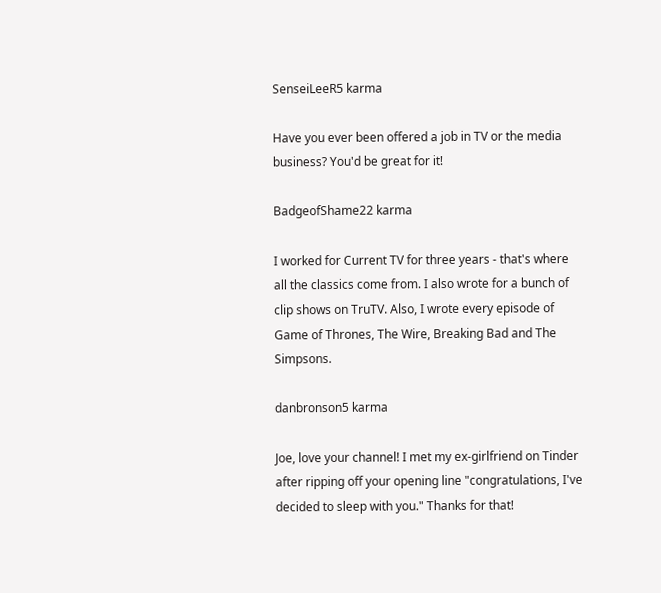SenseiLeeR5 karma

Have you ever been offered a job in TV or the media business? You'd be great for it!

BadgeofShame22 karma

I worked for Current TV for three years - that's where all the classics come from. I also wrote for a bunch of clip shows on TruTV. Also, I wrote every episode of Game of Thrones, The Wire, Breaking Bad and The Simpsons.

danbronson5 karma

Joe, love your channel! I met my ex-girlfriend on Tinder after ripping off your opening line "congratulations, I've decided to sleep with you." Thanks for that!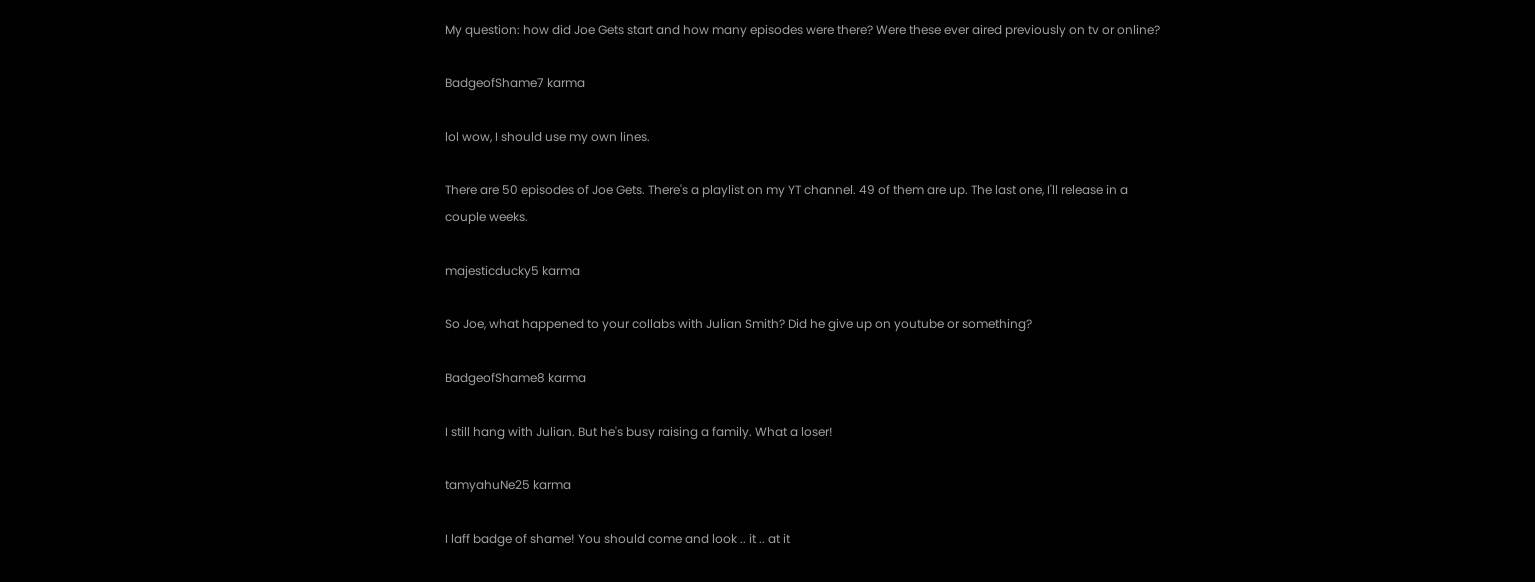My question: how did Joe Gets start and how many episodes were there? Were these ever aired previously on tv or online?

BadgeofShame7 karma

lol wow, I should use my own lines.

There are 50 episodes of Joe Gets. There's a playlist on my YT channel. 49 of them are up. The last one, I'll release in a couple weeks.

majesticducky5 karma

So Joe, what happened to your collabs with Julian Smith? Did he give up on youtube or something?

BadgeofShame8 karma

I still hang with Julian. But he's busy raising a family. What a loser!

tamyahuNe25 karma

I laff badge of shame! You should come and look .. it .. at it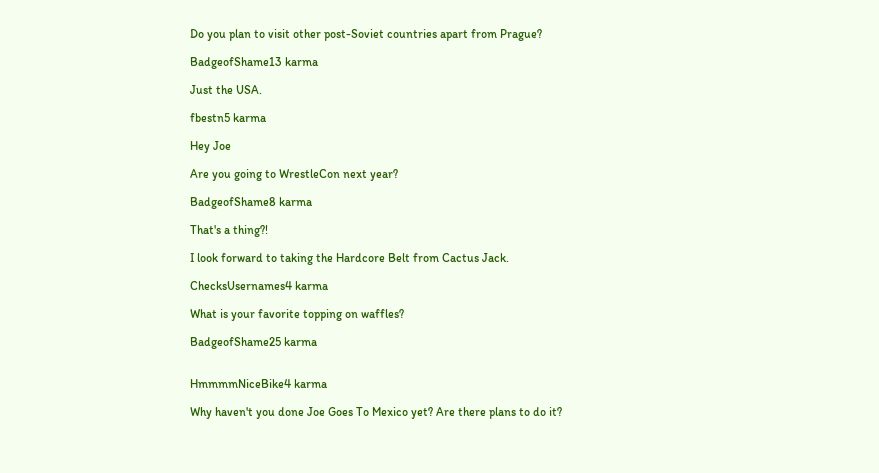Do you plan to visit other post-Soviet countries apart from Prague?

BadgeofShame13 karma

Just the USA.

fbestn5 karma

Hey Joe

Are you going to WrestleCon next year?

BadgeofShame8 karma

That's a thing?!

I look forward to taking the Hardcore Belt from Cactus Jack.

ChecksUsernames4 karma

What is your favorite topping on waffles?

BadgeofShame25 karma


HmmmmNiceBike4 karma

Why haven't you done Joe Goes To Mexico yet? Are there plans to do it?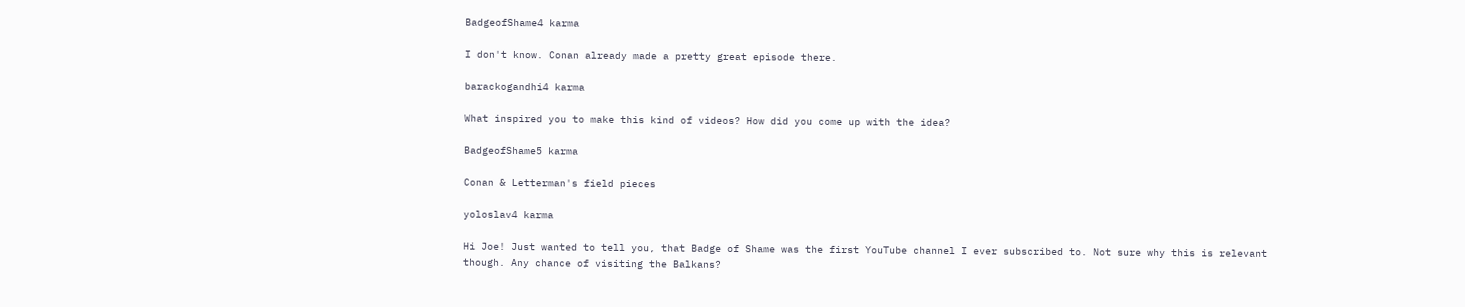BadgeofShame4 karma

I don't know. Conan already made a pretty great episode there.

barackogandhi4 karma

What inspired you to make this kind of videos? How did you come up with the idea?

BadgeofShame5 karma

Conan & Letterman's field pieces

yoloslav4 karma

Hi Joe! Just wanted to tell you, that Badge of Shame was the first YouTube channel I ever subscribed to. Not sure why this is relevant though. Any chance of visiting the Balkans?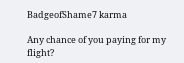BadgeofShame7 karma

Any chance of you paying for my flight?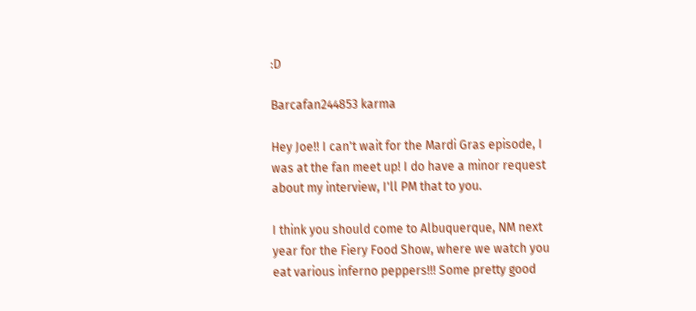:D

Barcafan244853 karma

Hey Joe!! I can't wait for the Mardi Gras episode, I was at the fan meet up! I do have a minor request about my interview, I'll PM that to you.

I think you should come to Albuquerque, NM next year for the Fiery Food Show, where we watch you eat various inferno peppers!!! Some pretty good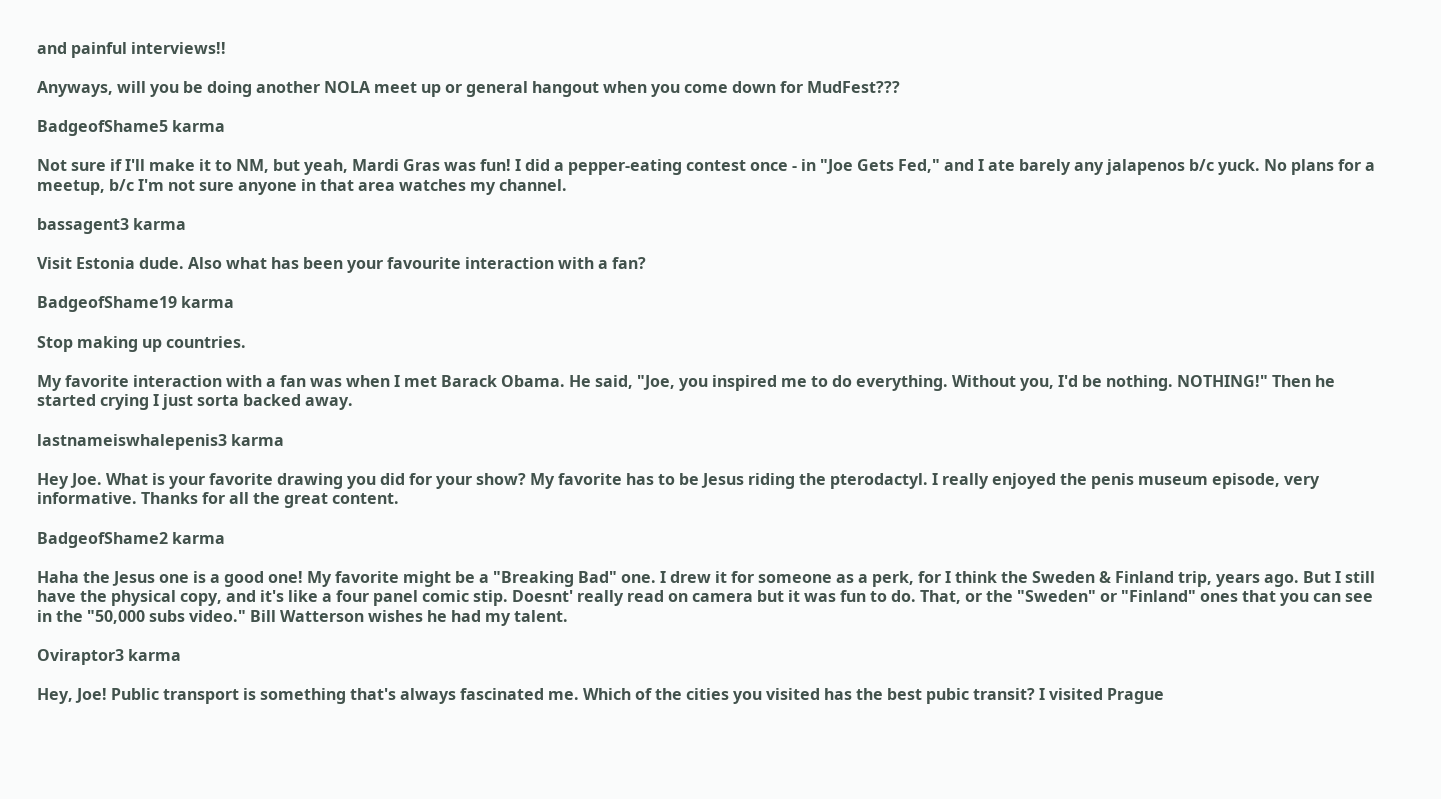and painful interviews!!

Anyways, will you be doing another NOLA meet up or general hangout when you come down for MudFest???

BadgeofShame5 karma

Not sure if I'll make it to NM, but yeah, Mardi Gras was fun! I did a pepper-eating contest once - in "Joe Gets Fed," and I ate barely any jalapenos b/c yuck. No plans for a meetup, b/c I'm not sure anyone in that area watches my channel.

bassagent3 karma

Visit Estonia dude. Also what has been your favourite interaction with a fan?

BadgeofShame19 karma

Stop making up countries.

My favorite interaction with a fan was when I met Barack Obama. He said, "Joe, you inspired me to do everything. Without you, I'd be nothing. NOTHING!" Then he started crying I just sorta backed away.

lastnameiswhalepenis3 karma

Hey Joe. What is your favorite drawing you did for your show? My favorite has to be Jesus riding the pterodactyl. I really enjoyed the penis museum episode, very informative. Thanks for all the great content.

BadgeofShame2 karma

Haha the Jesus one is a good one! My favorite might be a "Breaking Bad" one. I drew it for someone as a perk, for I think the Sweden & Finland trip, years ago. But I still have the physical copy, and it's like a four panel comic stip. Doesnt' really read on camera but it was fun to do. That, or the "Sweden" or "Finland" ones that you can see in the "50,000 subs video." Bill Watterson wishes he had my talent.

Oviraptor3 karma

Hey, Joe! Public transport is something that's always fascinated me. Which of the cities you visited has the best pubic transit? I visited Prague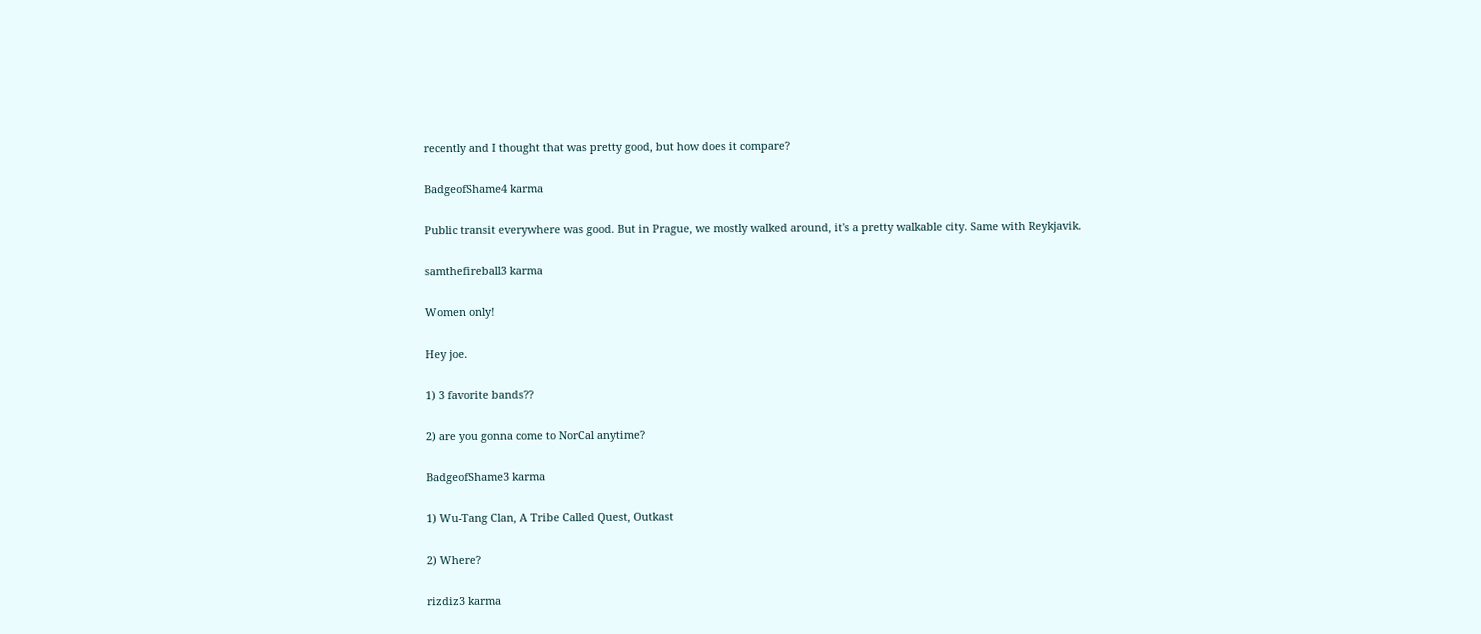recently and I thought that was pretty good, but how does it compare?

BadgeofShame4 karma

Public transit everywhere was good. But in Prague, we mostly walked around, it's a pretty walkable city. Same with Reykjavik.

samthefireball3 karma

Women only!

Hey joe.

1) 3 favorite bands??

2) are you gonna come to NorCal anytime?

BadgeofShame3 karma

1) Wu-Tang Clan, A Tribe Called Quest, Outkast

2) Where?

rizdiz3 karma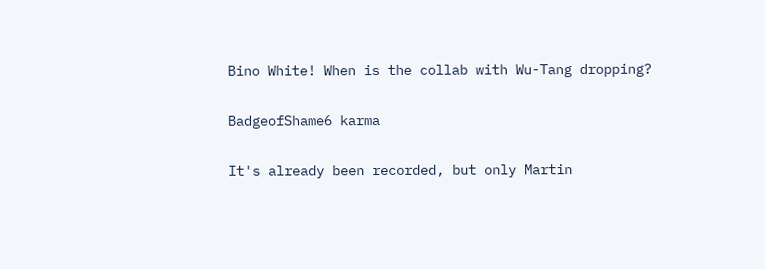Bino White! When is the collab with Wu-Tang dropping?

BadgeofShame6 karma

It's already been recorded, but only Martin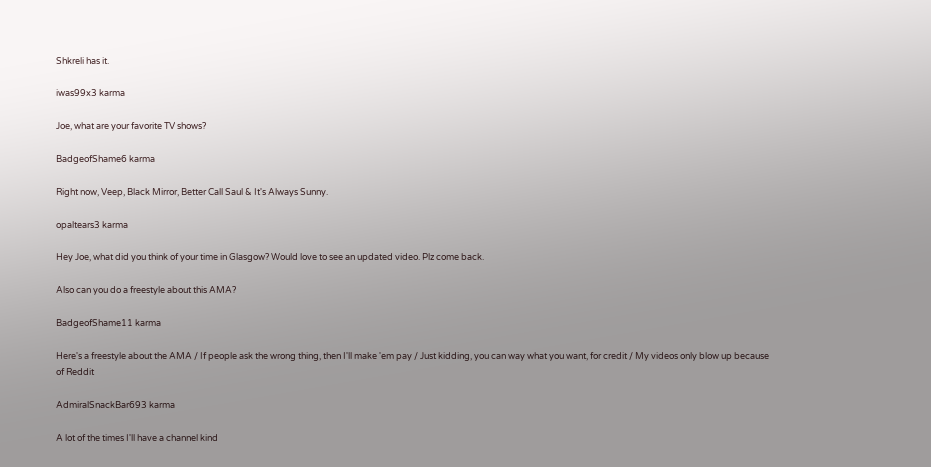Shkreli has it.

iwas99x3 karma

Joe, what are your favorite TV shows?

BadgeofShame6 karma

Right now, Veep, Black Mirror, Better Call Saul & It's Always Sunny.

opaltears3 karma

Hey Joe, what did you think of your time in Glasgow? Would love to see an updated video. Plz come back.

Also can you do a freestyle about this AMA?

BadgeofShame11 karma

Here's a freestyle about the AMA / If people ask the wrong thing, then I'll make 'em pay / Just kidding, you can way what you want, for credit / My videos only blow up because of Reddit

AdmiralSnackBar693 karma

A lot of the times I'll have a channel kind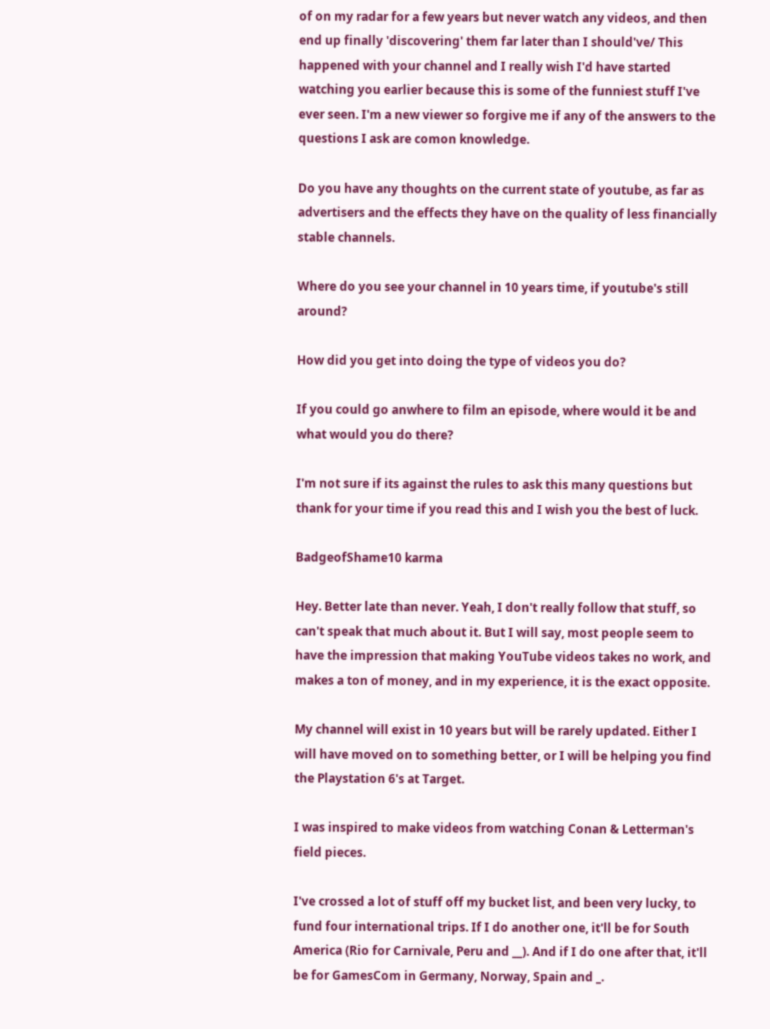of on my radar for a few years but never watch any videos, and then end up finally 'discovering' them far later than I should've/ This happened with your channel and I really wish I'd have started watching you earlier because this is some of the funniest stuff I've ever seen. I'm a new viewer so forgive me if any of the answers to the questions I ask are comon knowledge.

Do you have any thoughts on the current state of youtube, as far as advertisers and the effects they have on the quality of less financially stable channels.

Where do you see your channel in 10 years time, if youtube's still around?

How did you get into doing the type of videos you do?

If you could go anwhere to film an episode, where would it be and what would you do there?

I'm not sure if its against the rules to ask this many questions but thank for your time if you read this and I wish you the best of luck.

BadgeofShame10 karma

Hey. Better late than never. Yeah, I don't really follow that stuff, so can't speak that much about it. But I will say, most people seem to have the impression that making YouTube videos takes no work, and makes a ton of money, and in my experience, it is the exact opposite.

My channel will exist in 10 years but will be rarely updated. Either I will have moved on to something better, or I will be helping you find the Playstation 6's at Target.

I was inspired to make videos from watching Conan & Letterman's field pieces.

I've crossed a lot of stuff off my bucket list, and been very lucky, to fund four international trips. If I do another one, it'll be for South America (Rio for Carnivale, Peru and __). And if I do one after that, it'll be for GamesCom in Germany, Norway, Spain and _.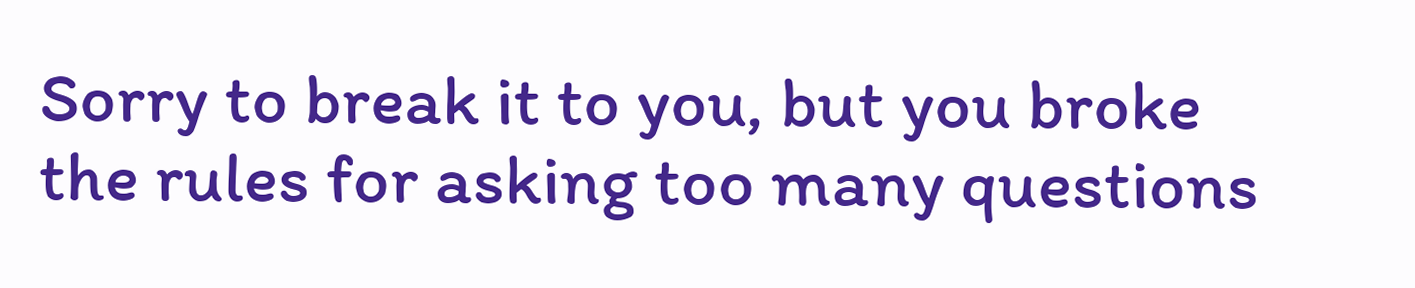Sorry to break it to you, but you broke the rules for asking too many questions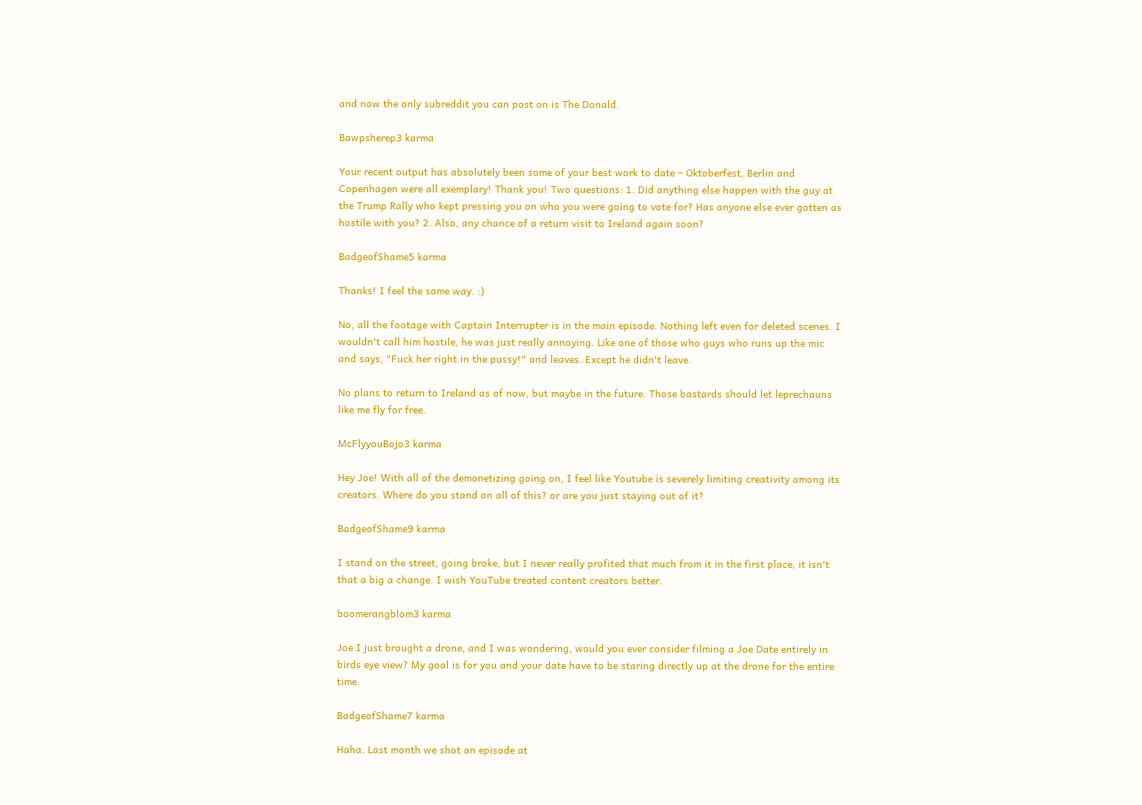and now the only subreddit you can post on is The Donald.

Bawpsherep3 karma

Your recent output has absolutely been some of your best work to date – Oktoberfest, Berlin and Copenhagen were all exemplary! Thank you! Two questions: 1. Did anything else happen with the guy at the Trump Rally who kept pressing you on who you were going to vote for? Has anyone else ever gotten as hostile with you? 2. Also, any chance of a return visit to Ireland again soon?

BadgeofShame5 karma

Thanks! I feel the same way. :)

No, all the footage with Captain Interrupter is in the main episode. Nothing left even for deleted scenes. I wouldn't call him hostile, he was just really annoying. Like one of those who guys who runs up the mic and says, "Fuck her right in the pussy!" and leaves. Except he didn't leave.

No plans to return to Ireland as of now, but maybe in the future. Those bastards should let leprechauns like me fly for free.

McFlyyouBojo3 karma

Hey Joe! With all of the demonetizing going on, I feel like Youtube is severely limiting creativity among its creators. Where do you stand on all of this? or are you just staying out of it?

BadgeofShame9 karma

I stand on the street, going broke, but I never really profited that much from it in the first place, it isn't that a big a change. I wish YouTube treated content creators better.

boomerangblom3 karma

Joe I just brought a drone, and I was wondering, would you ever consider filming a Joe Date entirely in birds eye view? My goal is for you and your date have to be staring directly up at the drone for the entire time.

BadgeofShame7 karma

Haha. Last month we shot an episode at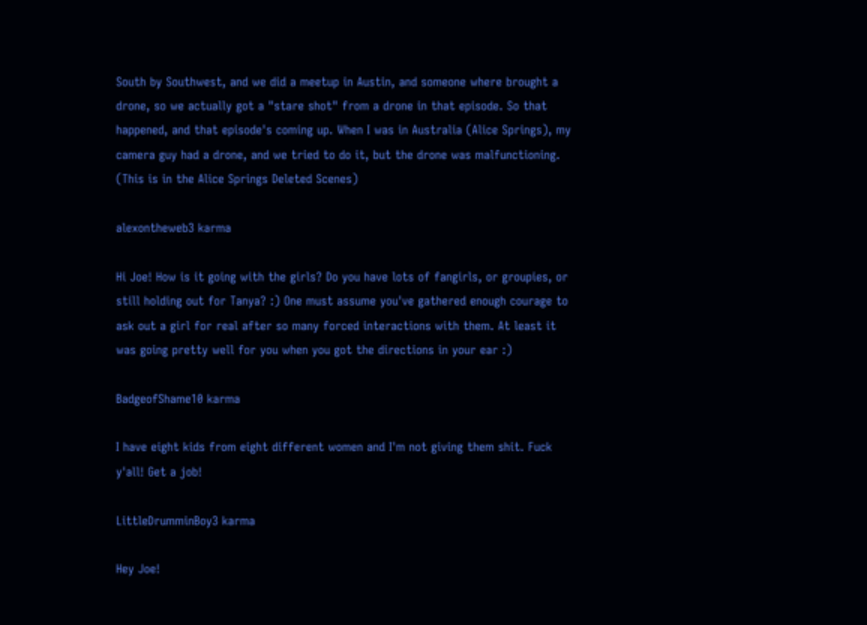South by Southwest, and we did a meetup in Austin, and someone where brought a drone, so we actually got a "stare shot" from a drone in that episode. So that happened, and that episode's coming up. When I was in Australia (Alice Springs), my camera guy had a drone, and we tried to do it, but the drone was malfunctioning. (This is in the Alice Springs Deleted Scenes)

alexontheweb3 karma

Hi Joe! How is it going with the girls? Do you have lots of fangirls, or groupies, or still holding out for Tanya? :) One must assume you've gathered enough courage to ask out a girl for real after so many forced interactions with them. At least it was going pretty well for you when you got the directions in your ear :)

BadgeofShame10 karma

I have eight kids from eight different women and I'm not giving them shit. Fuck y'all! Get a job!

LittleDrumminBoy3 karma

Hey Joe!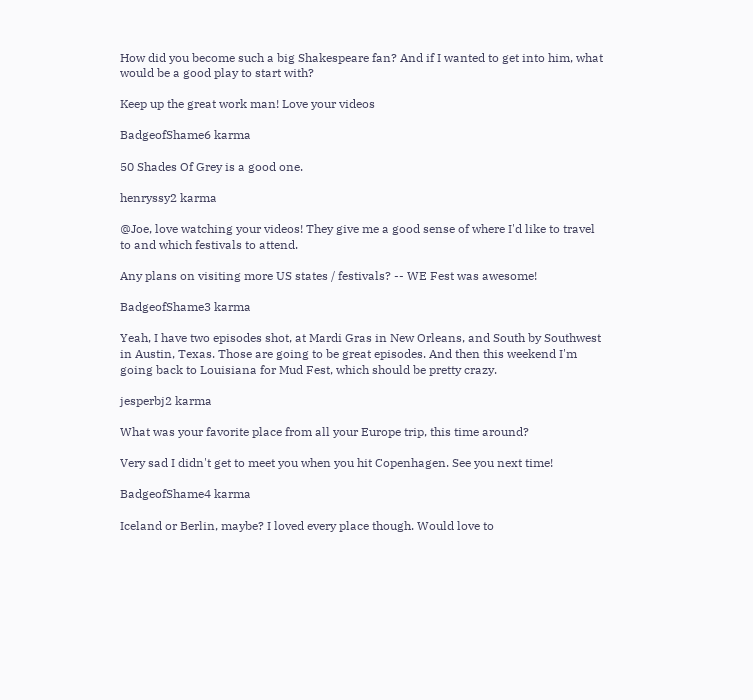How did you become such a big Shakespeare fan? And if I wanted to get into him, what would be a good play to start with?

Keep up the great work man! Love your videos

BadgeofShame6 karma

50 Shades Of Grey is a good one.

henryssy2 karma

@Joe, love watching your videos! They give me a good sense of where I'd like to travel to and which festivals to attend.

Any plans on visiting more US states / festivals? -- WE Fest was awesome!

BadgeofShame3 karma

Yeah, I have two episodes shot, at Mardi Gras in New Orleans, and South by Southwest in Austin, Texas. Those are going to be great episodes. And then this weekend I'm going back to Louisiana for Mud Fest, which should be pretty crazy.

jesperbj2 karma

What was your favorite place from all your Europe trip, this time around?

Very sad I didn't get to meet you when you hit Copenhagen. See you next time!

BadgeofShame4 karma

Iceland or Berlin, maybe? I loved every place though. Would love to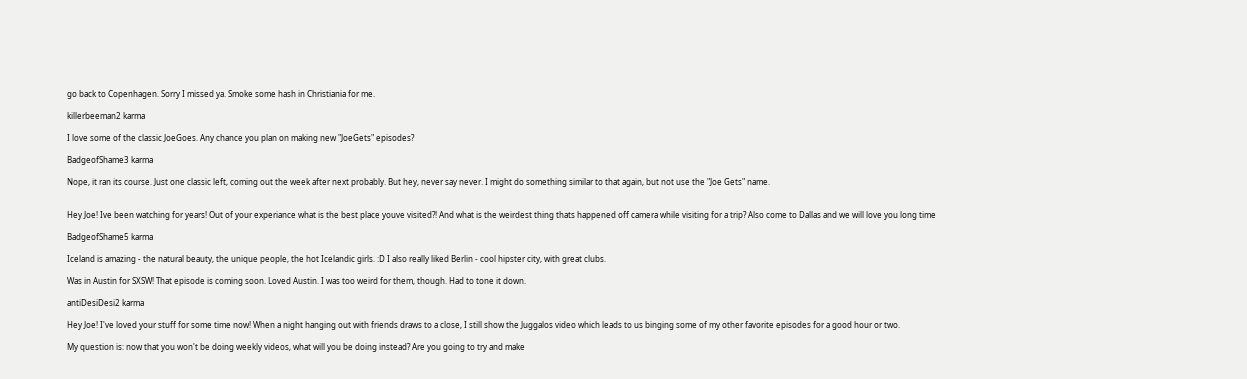go back to Copenhagen. Sorry I missed ya. Smoke some hash in Christiania for me.

killerbeeman2 karma

I love some of the classic JoeGoes. Any chance you plan on making new "JoeGets" episodes?

BadgeofShame3 karma

Nope, it ran its course. Just one classic left, coming out the week after next probably. But hey, never say never. I might do something similar to that again, but not use the "Joe Gets" name.


Hey Joe! Ive been watching for years! Out of your experiance what is the best place youve visited?! And what is the weirdest thing thats happened off camera while visiting for a trip? Also come to Dallas and we will love you long time

BadgeofShame5 karma

Iceland is amazing - the natural beauty, the unique people, the hot Icelandic girls. :D I also really liked Berlin - cool hipster city, with great clubs.

Was in Austin for SXSW! That episode is coming soon. Loved Austin. I was too weird for them, though. Had to tone it down.

antiDesiDesi2 karma

Hey Joe! I've loved your stuff for some time now! When a night hanging out with friends draws to a close, I still show the Juggalos video which leads to us binging some of my other favorite episodes for a good hour or two.

My question is: now that you won't be doing weekly videos, what will you be doing instead? Are you going to try and make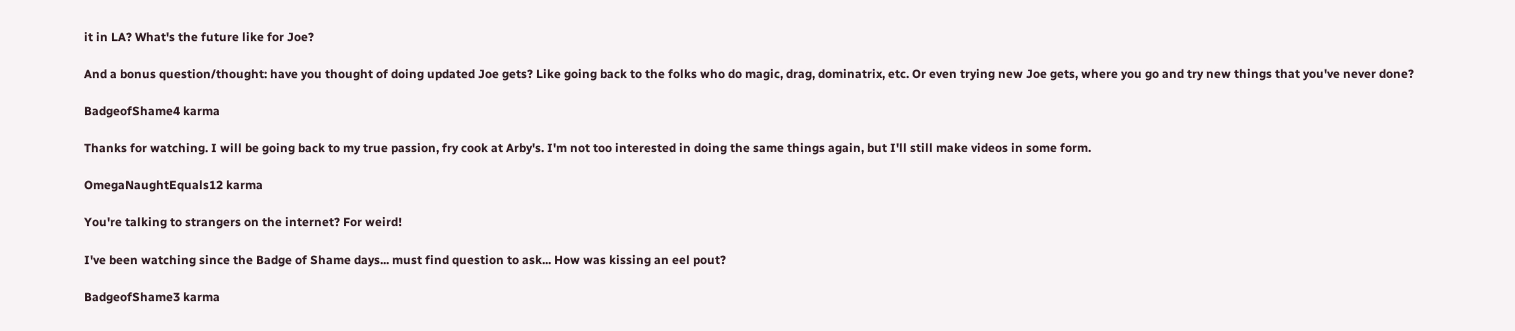it in LA? What's the future like for Joe?

And a bonus question/thought: have you thought of doing updated Joe gets? Like going back to the folks who do magic, drag, dominatrix, etc. Or even trying new Joe gets, where you go and try new things that you've never done?

BadgeofShame4 karma

Thanks for watching. I will be going back to my true passion, fry cook at Arby's. I'm not too interested in doing the same things again, but I'll still make videos in some form.

OmegaNaughtEquals12 karma

You're talking to strangers on the internet? For weird!

I've been watching since the Badge of Shame days... must find question to ask... How was kissing an eel pout?

BadgeofShame3 karma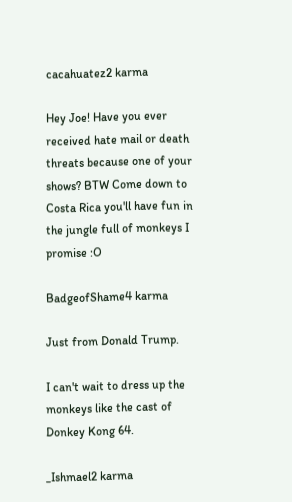cacahuatez2 karma

Hey Joe! Have you ever received hate mail or death threats because one of your shows? BTW Come down to Costa Rica you'll have fun in the jungle full of monkeys I promise :O

BadgeofShame4 karma

Just from Donald Trump.

I can't wait to dress up the monkeys like the cast of Donkey Kong 64.

_Ishmael2 karma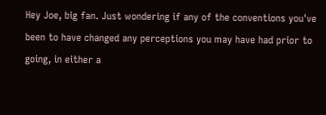Hey Joe, big fan. Just wondering if any of the conventions you've been to have changed any perceptions you may have had prior to going, in either a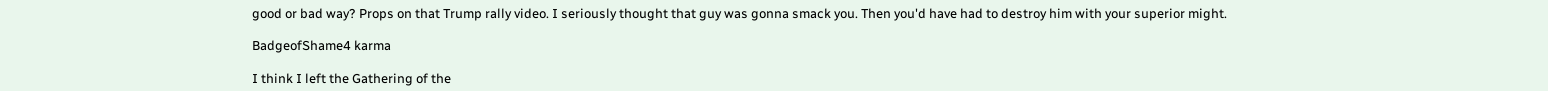good or bad way? Props on that Trump rally video. I seriously thought that guy was gonna smack you. Then you'd have had to destroy him with your superior might.

BadgeofShame4 karma

I think I left the Gathering of the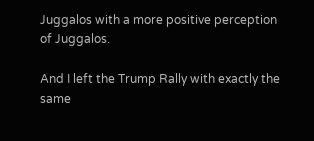Juggalos with a more positive perception of Juggalos.

And I left the Trump Rally with exactly the same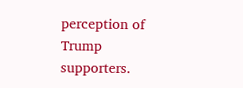perception of Trump supporters.